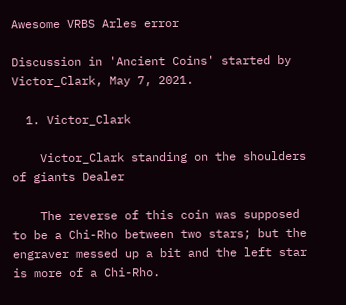Awesome VRBS Arles error

Discussion in 'Ancient Coins' started by Victor_Clark, May 7, 2021.

  1. Victor_Clark

    Victor_Clark standing on the shoulders of giants Dealer

    The reverse of this coin was supposed to be a Chi-Rho between two stars; but the engraver messed up a bit and the left star is more of a Chi-Rho.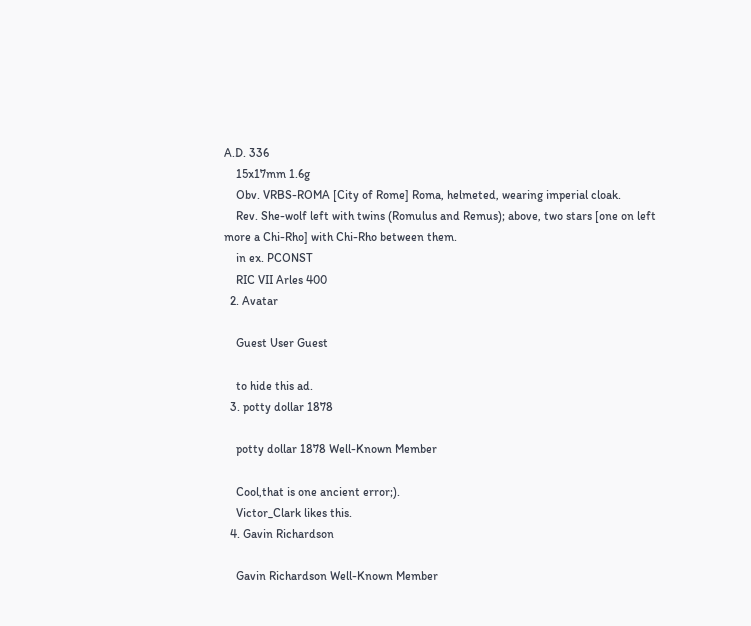A.D. 336
    15x17mm 1.6g
    Obv. VRBS-ROMA [City of Rome] Roma, helmeted, wearing imperial cloak.
    Rev. She-wolf left with twins (Romulus and Remus); above, two stars [one on left more a Chi-Rho] with Chi-Rho between them.
    in ex. PCONST
    RIC VII Arles 400
  2. Avatar

    Guest User Guest

    to hide this ad.
  3. potty dollar 1878

    potty dollar 1878 Well-Known Member

    Cool,that is one ancient error;).
    Victor_Clark likes this.
  4. Gavin Richardson

    Gavin Richardson Well-Known Member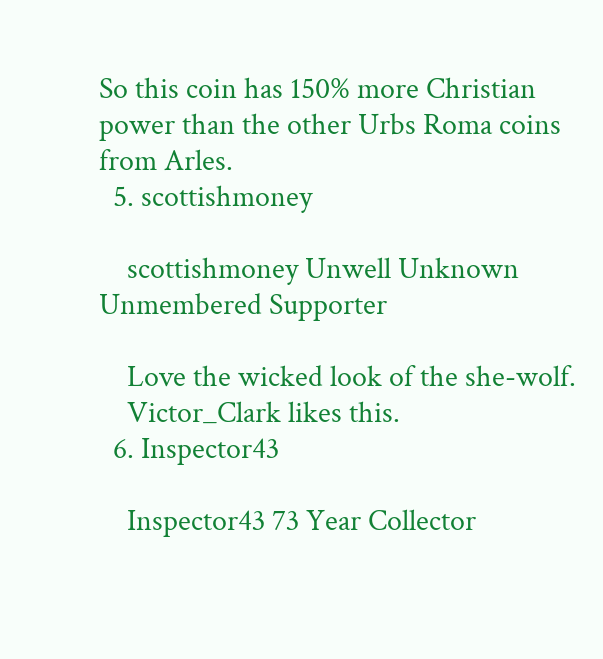So this coin has 150% more Christian power than the other Urbs Roma coins from Arles.
  5. scottishmoney

    scottishmoney Unwell Unknown Unmembered Supporter

    Love the wicked look of the she-wolf.
    Victor_Clark likes this.
  6. Inspector43

    Inspector43 73 Year Collector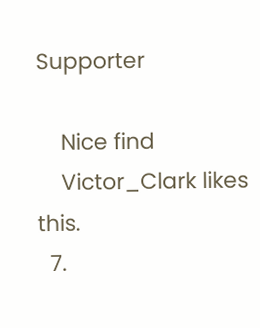Supporter

    Nice find
    Victor_Clark likes this.
  7.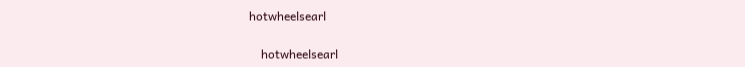hotwheelsearl

    hotwheelsearl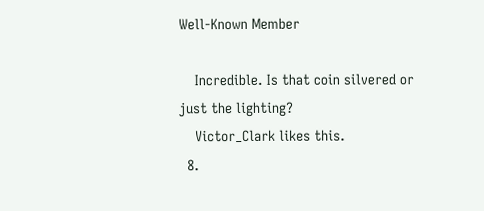Well-Known Member

    Incredible. Is that coin silvered or just the lighting?
    Victor_Clark likes this.
  8.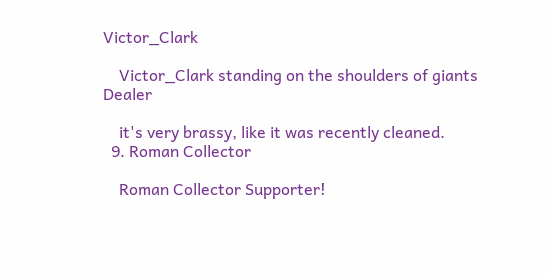Victor_Clark

    Victor_Clark standing on the shoulders of giants Dealer

    it's very brassy, like it was recently cleaned.
  9. Roman Collector

    Roman Collector Supporter!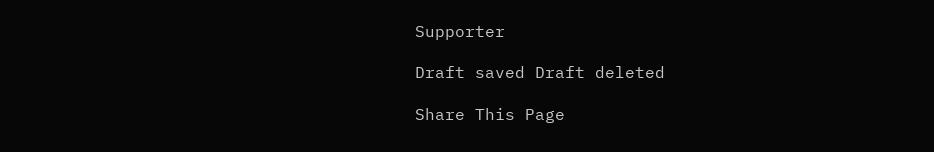Supporter

Draft saved Draft deleted

Share This Page